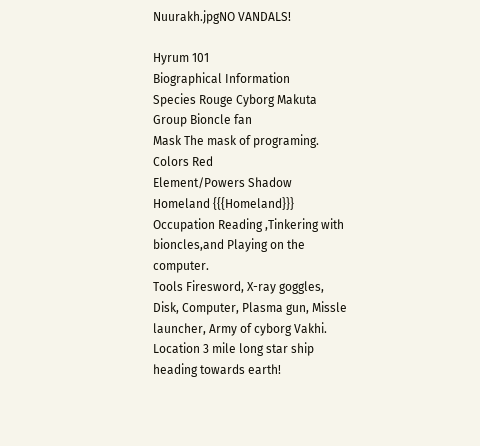Nuurakh.jpgNO VANDALS!

Hyrum 101
Biographical Information
Species Rouge Cyborg Makuta
Group Bioncle fan
Mask The mask of programing.
Colors Red
Element/Powers Shadow
Homeland {{{Homeland}}}
Occupation Reading ,Tinkering with bioncles,and Playing on the computer.
Tools Firesword, X-ray goggles, Disk, Computer, Plasma gun, Missle launcher, Army of cyborg Vakhi.
Location 3 mile long star ship heading towards earth!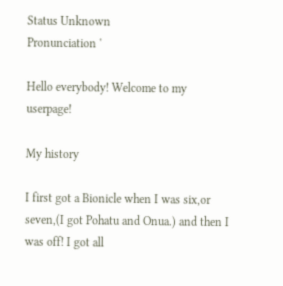Status Unknown
Pronunciation '

Hello everybody! Welcome to my userpage!

My history

I first got a Bionicle when I was six,or seven,(I got Pohatu and Onua.) and then I was off! I got all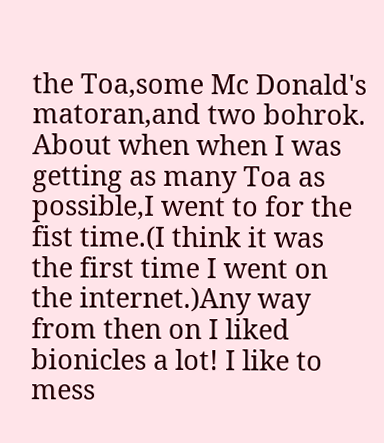the Toa,some Mc Donald's matoran,and two bohrok. About when when I was getting as many Toa as possible,I went to for the fist time.(I think it was the first time I went on the internet.)Any way from then on I liked bionicles a lot! I like to mess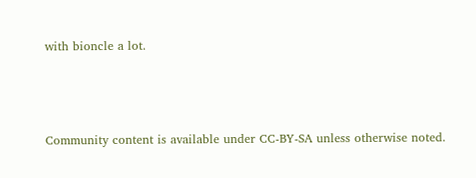with bioncle a lot.



Community content is available under CC-BY-SA unless otherwise noted.